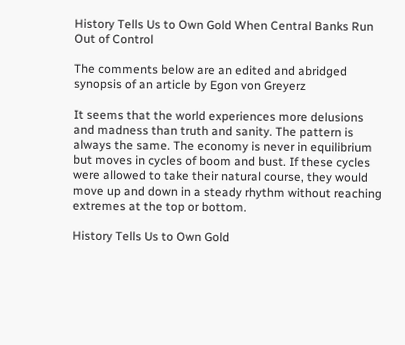History Tells Us to Own Gold When Central Banks Run Out of Control

The comments below are an edited and abridged synopsis of an article by Egon von Greyerz

It seems that the world experiences more delusions and madness than truth and sanity. The pattern is always the same. The economy is never in equilibrium but moves in cycles of boom and bust. If these cycles were allowed to take their natural course, they would move up and down in a steady rhythm without reaching extremes at the top or bottom.

History Tells Us to Own Gold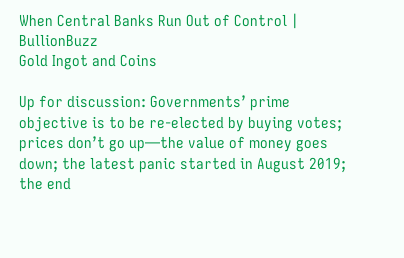When Central Banks Run Out of Control | BullionBuzz
Gold Ingot and Coins

Up for discussion: Governments’ prime objective is to be re-elected by buying votes; prices don’t go up—the value of money goes down; the latest panic started in August 2019; the end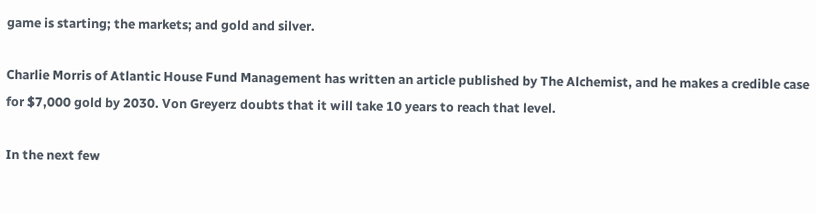game is starting; the markets; and gold and silver.

Charlie Morris of Atlantic House Fund Management has written an article published by The Alchemist, and he makes a credible case for $7,000 gold by 2030. Von Greyerz doubts that it will take 10 years to reach that level.

In the next few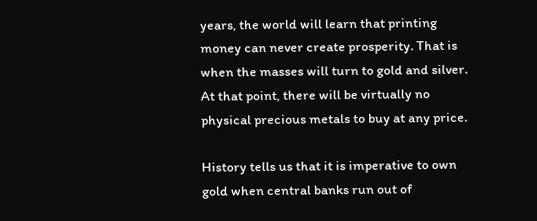years, the world will learn that printing money can never create prosperity. That is when the masses will turn to gold and silver. At that point, there will be virtually no physical precious metals to buy at any price.

History tells us that it is imperative to own gold when central banks run out of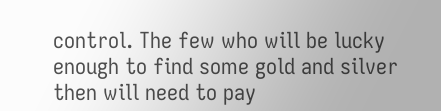control. The few who will be lucky enough to find some gold and silver then will need to pay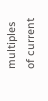multiples of current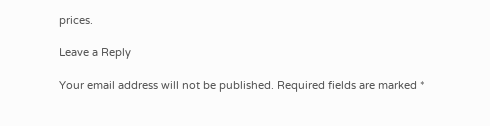prices.

Leave a Reply

Your email address will not be published. Required fields are marked *